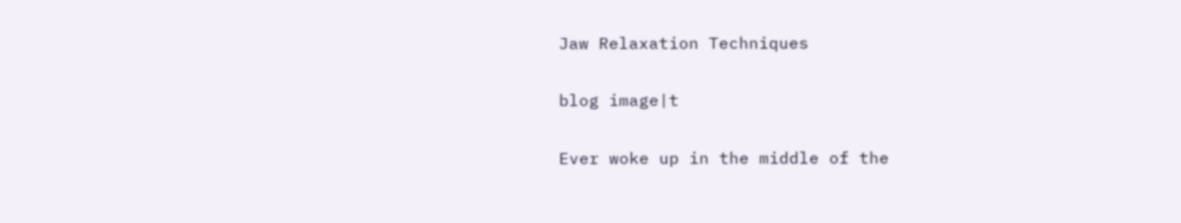Jaw Relaxation Techniques

blog image|t

Ever woke up in the middle of the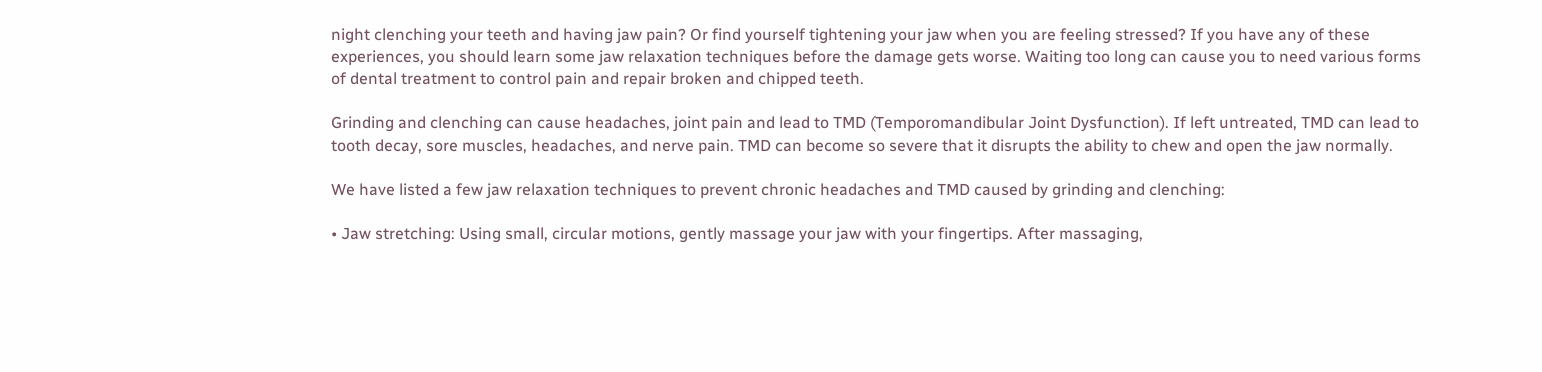night clenching your teeth and having jaw pain? Or find yourself tightening your jaw when you are feeling stressed? If you have any of these experiences, you should learn some jaw relaxation techniques before the damage gets worse. Waiting too long can cause you to need various forms of dental treatment to control pain and repair broken and chipped teeth.

Grinding and clenching can cause headaches, joint pain and lead to TMD (Temporomandibular Joint Dysfunction). If left untreated, TMD can lead to tooth decay, sore muscles, headaches, and nerve pain. TMD can become so severe that it disrupts the ability to chew and open the jaw normally.

We have listed a few jaw relaxation techniques to prevent chronic headaches and TMD caused by grinding and clenching:

• Jaw stretching: Using small, circular motions, gently massage your jaw with your fingertips. After massaging,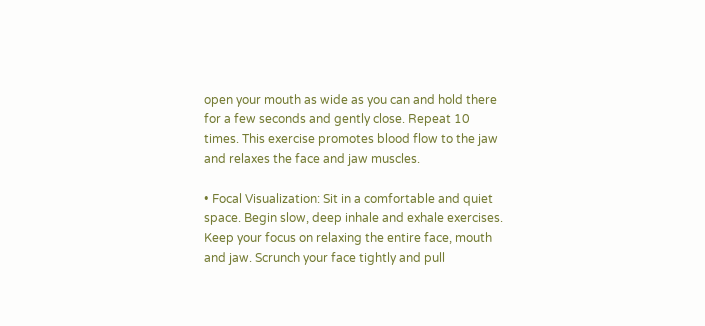open your mouth as wide as you can and hold there for a few seconds and gently close. Repeat 10 times. This exercise promotes blood flow to the jaw and relaxes the face and jaw muscles.

• Focal Visualization: Sit in a comfortable and quiet space. Begin slow, deep inhale and exhale exercises. Keep your focus on relaxing the entire face, mouth and jaw. Scrunch your face tightly and pull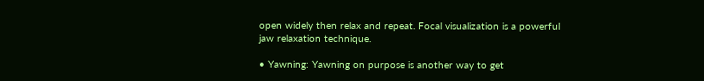open widely then relax and repeat. Focal visualization is a powerful jaw relaxation technique.

• Yawning: Yawning on purpose is another way to get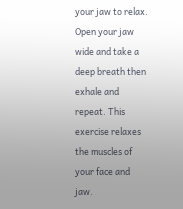your jaw to relax. Open your jaw wide and take a deep breath then exhale and repeat. This exercise relaxes the muscles of your face and jaw.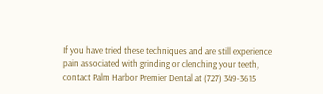If you have tried these techniques and are still experience pain associated with grinding or clenching your teeth, contact Palm Harbor Premier Dental at (727) 349-3615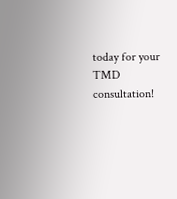today for your TMD consultation!